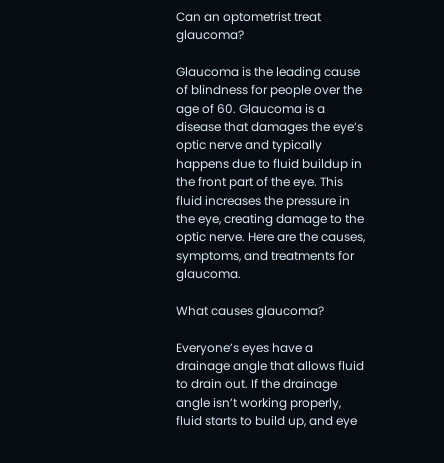Can an optometrist treat glaucoma?

Glaucoma is the leading cause of blindness for people over the age of 60. Glaucoma is a disease that damages the eye’s optic nerve and typically happens due to fluid buildup in the front part of the eye. This fluid increases the pressure in the eye, creating damage to the optic nerve. Here are the causes, symptoms, and treatments for glaucoma.

What causes glaucoma?

Everyone’s eyes have a drainage angle that allows fluid to drain out. If the drainage angle isn’t working properly, fluid starts to build up, and eye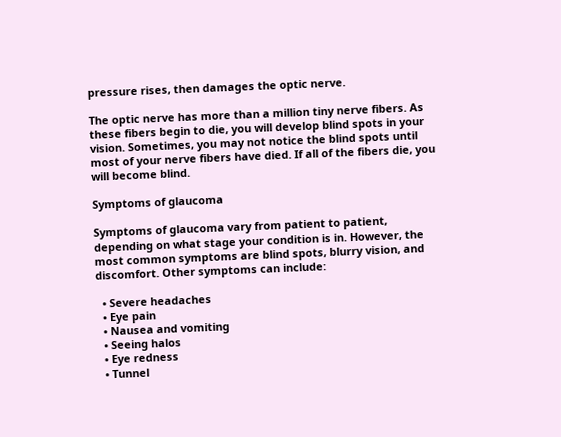pressure rises, then damages the optic nerve.

The optic nerve has more than a million tiny nerve fibers. As these fibers begin to die, you will develop blind spots in your vision. Sometimes, you may not notice the blind spots until most of your nerve fibers have died. If all of the fibers die, you will become blind.

Symptoms of glaucoma

Symptoms of glaucoma vary from patient to patient, depending on what stage your condition is in. However, the most common symptoms are blind spots, blurry vision, and discomfort. Other symptoms can include:

  • Severe headaches
  • Eye pain
  • Nausea and vomiting
  • Seeing halos
  • Eye redness
  • Tunnel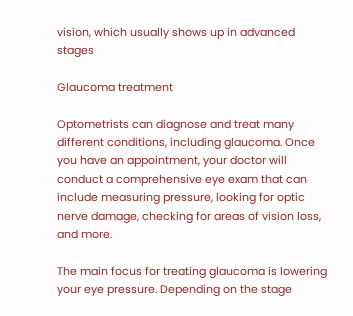vision, which usually shows up in advanced stages

Glaucoma treatment

Optometrists can diagnose and treat many different conditions, including glaucoma. Once you have an appointment, your doctor will conduct a comprehensive eye exam that can include measuring pressure, looking for optic nerve damage, checking for areas of vision loss, and more.

The main focus for treating glaucoma is lowering your eye pressure. Depending on the stage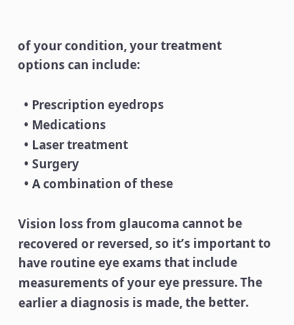of your condition, your treatment options can include:

  • Prescription eyedrops
  • Medications
  • Laser treatment
  • Surgery
  • A combination of these

Vision loss from glaucoma cannot be recovered or reversed, so it’s important to have routine eye exams that include measurements of your eye pressure. The earlier a diagnosis is made, the better.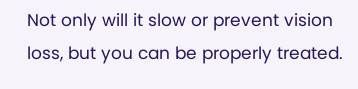Not only will it slow or prevent vision loss, but you can be properly treated.